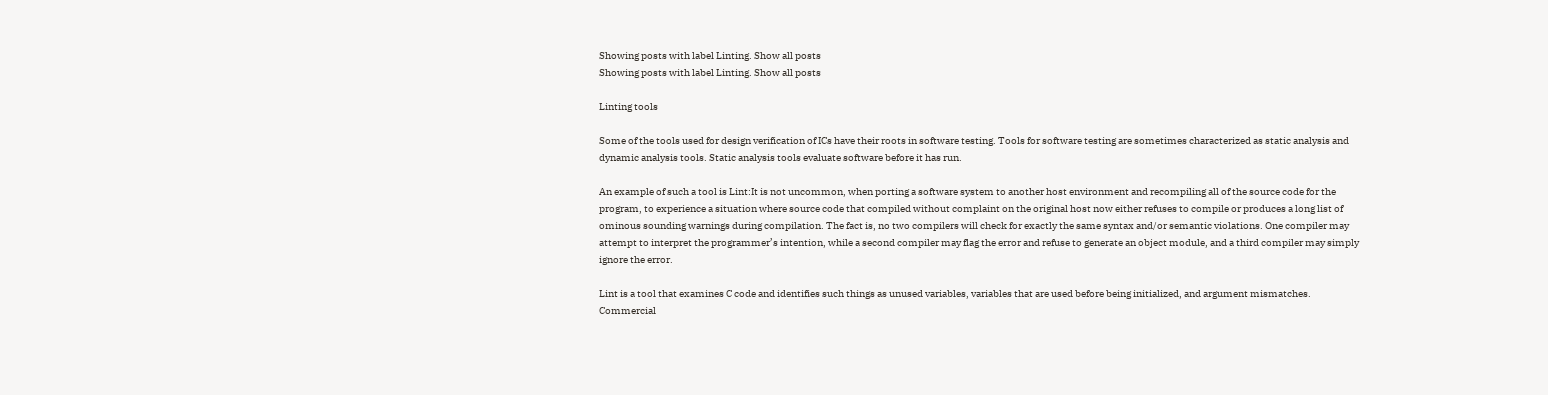Showing posts with label Linting. Show all posts
Showing posts with label Linting. Show all posts

Linting tools

Some of the tools used for design verification of ICs have their roots in software testing. Tools for software testing are sometimes characterized as static analysis and dynamic analysis tools. Static analysis tools evaluate software before it has run.

An example of such a tool is Lint:It is not uncommon, when porting a software system to another host environment and recompiling all of the source code for the program, to experience a situation where source code that compiled without complaint on the original host now either refuses to compile or produces a long list of ominous sounding warnings during compilation. The fact is, no two compilers will check for exactly the same syntax and/or semantic violations. One compiler may attempt to interpret the programmer’s intention, while a second compiler may flag the error and refuse to generate an object module, and a third compiler may simply ignore the error.

Lint is a tool that examines C code and identifies such things as unused variables, variables that are used before being initialized, and argument mismatches. Commercial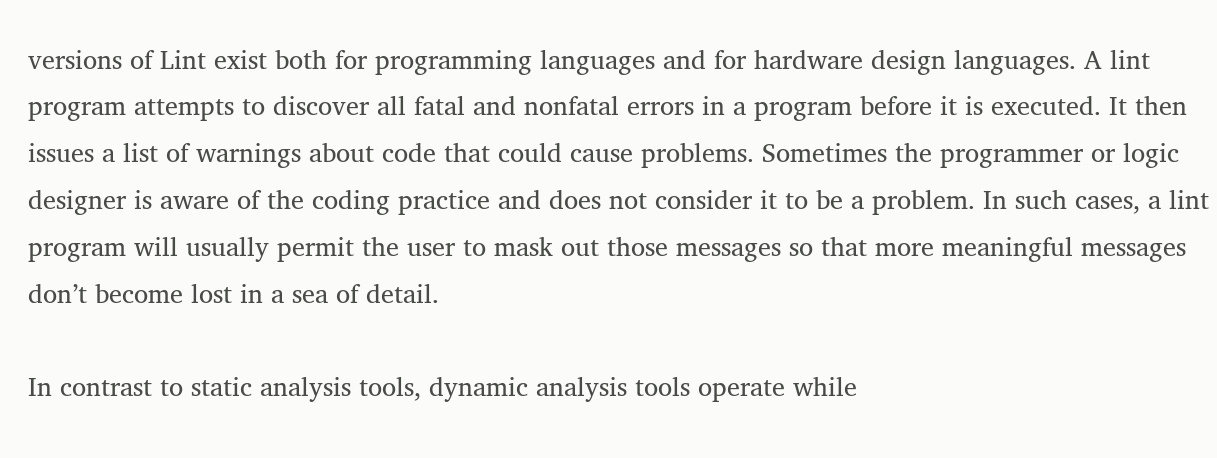versions of Lint exist both for programming languages and for hardware design languages. A lint program attempts to discover all fatal and nonfatal errors in a program before it is executed. It then issues a list of warnings about code that could cause problems. Sometimes the programmer or logic designer is aware of the coding practice and does not consider it to be a problem. In such cases, a lint program will usually permit the user to mask out those messages so that more meaningful messages don’t become lost in a sea of detail.

In contrast to static analysis tools, dynamic analysis tools operate while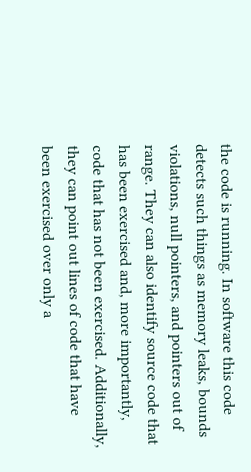the code is running. In software this code detects such things as memory leaks, bounds violations, null pointers, and pointers out of range. They can also identify source code that has been exercised and, more importantly, code that has not been exercised. Additionally, they can point out lines of code that have been exercised over only a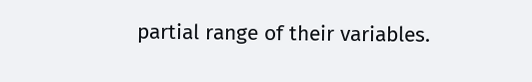partial range of their variables.